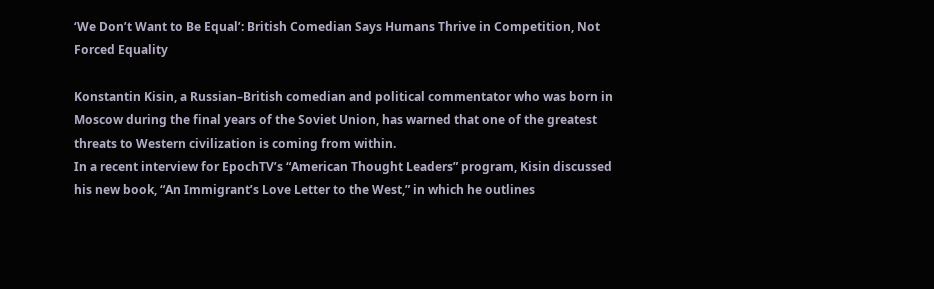‘We Don’t Want to Be Equal’: British Comedian Says Humans Thrive in Competition, Not Forced Equality

Konstantin Kisin, a Russian–British comedian and political commentator who was born in Moscow during the final years of the Soviet Union, has warned that one of the greatest threats to Western civilization is coming from within.
In a recent interview for EpochTV’s “American Thought Leaders” program, Kisin discussed his new book, “An Immigrant’s Love Letter to the West,” in which he outlines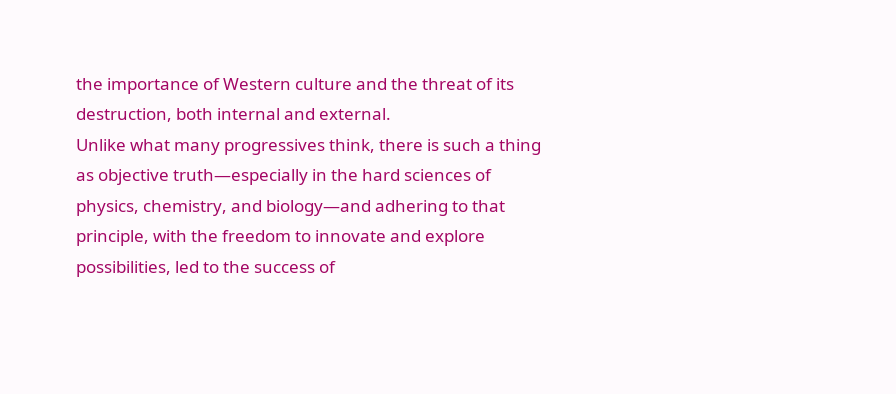the importance of Western culture and the threat of its destruction, both internal and external.
Unlike what many progressives think, there is such a thing as objective truth—especially in the hard sciences of physics, chemistry, and biology—and adhering to that principle, with the freedom to innovate and explore possibilities, led to the success of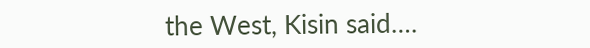the West, Kisin said….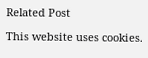Related Post

This website uses cookies.